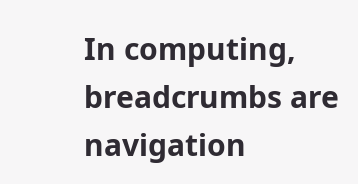In computing, breadcrumbs are navigation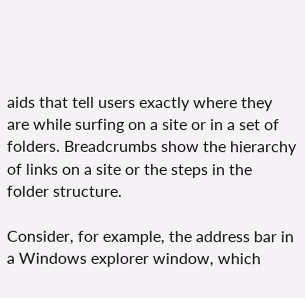aids that tell users exactly where they are while surfing on a site or in a set of folders. Breadcrumbs show the hierarchy of links on a site or the steps in the folder structure.

Consider, for example, the address bar in a Windows explorer window, which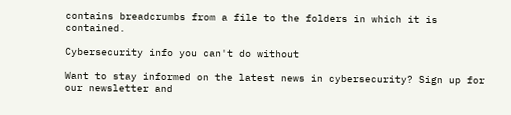contains breadcrumbs from a file to the folders in which it is contained.

Cybersecurity info you can't do without

Want to stay informed on the latest news in cybersecurity? Sign up for our newsletter and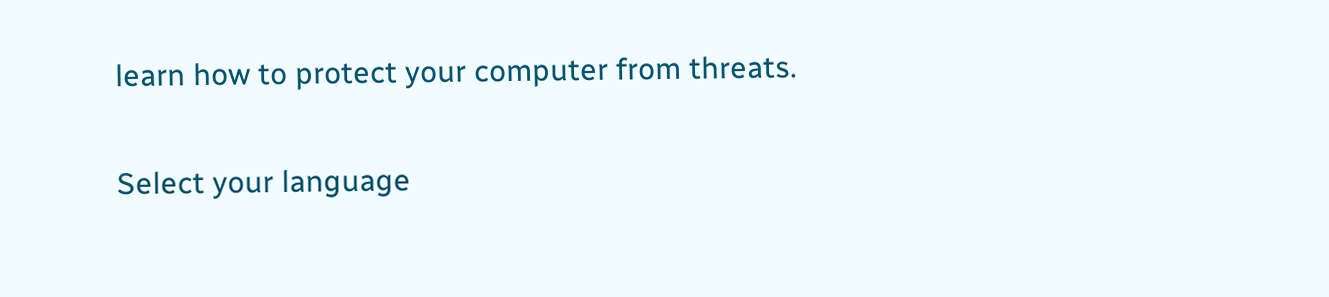learn how to protect your computer from threats.

Select your language